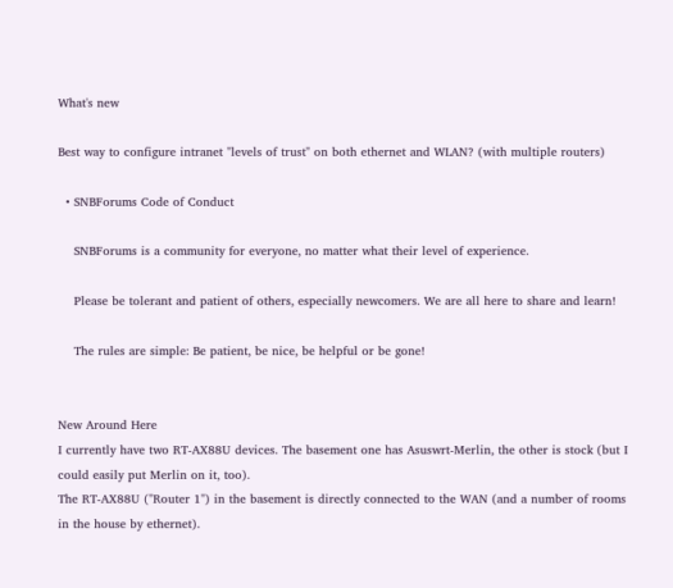What's new

Best way to configure intranet "levels of trust" on both ethernet and WLAN? (with multiple routers)

  • SNBForums Code of Conduct

    SNBForums is a community for everyone, no matter what their level of experience.

    Please be tolerant and patient of others, especially newcomers. We are all here to share and learn!

    The rules are simple: Be patient, be nice, be helpful or be gone!


New Around Here
I currently have two RT-AX88U devices. The basement one has Asuswrt-Merlin, the other is stock (but I could easily put Merlin on it, too).
The RT-AX88U ("Router 1") in the basement is directly connected to the WAN (and a number of rooms in the house by ethernet).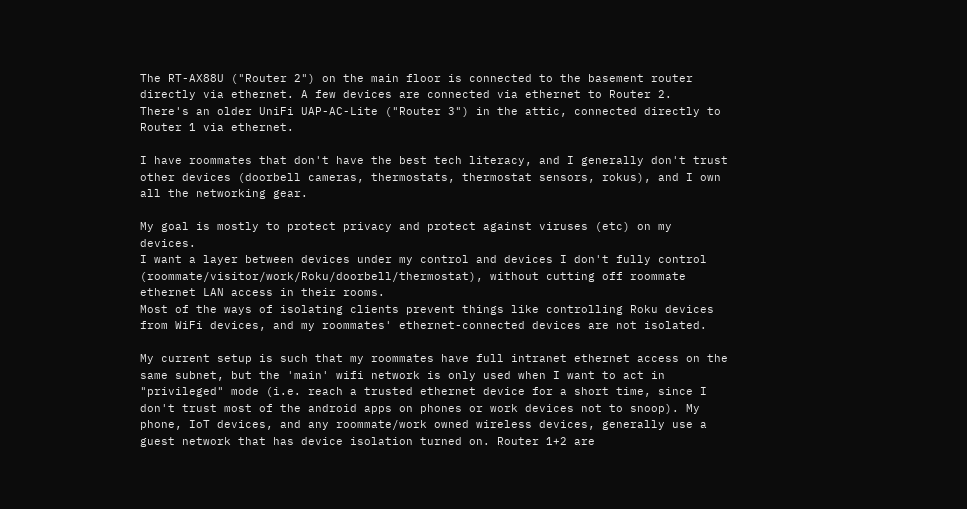The RT-AX88U ("Router 2") on the main floor is connected to the basement router directly via ethernet. A few devices are connected via ethernet to Router 2.
There's an older UniFi UAP-AC-Lite ("Router 3") in the attic, connected directly to Router 1 via ethernet.

I have roommates that don't have the best tech literacy, and I generally don't trust other devices (doorbell cameras, thermostats, thermostat sensors, rokus), and I own all the networking gear.

My goal is mostly to protect privacy and protect against viruses (etc) on my devices.
I want a layer between devices under my control and devices I don't fully control (roommate/visitor/work/Roku/doorbell/thermostat), without cutting off roommate ethernet LAN access in their rooms.
Most of the ways of isolating clients prevent things like controlling Roku devices from WiFi devices, and my roommates' ethernet-connected devices are not isolated.

My current setup is such that my roommates have full intranet ethernet access on the same subnet, but the 'main' wifi network is only used when I want to act in "privileged" mode (i.e. reach a trusted ethernet device for a short time, since I don't trust most of the android apps on phones or work devices not to snoop). My phone, IoT devices, and any roommate/work owned wireless devices, generally use a guest network that has device isolation turned on. Router 1+2 are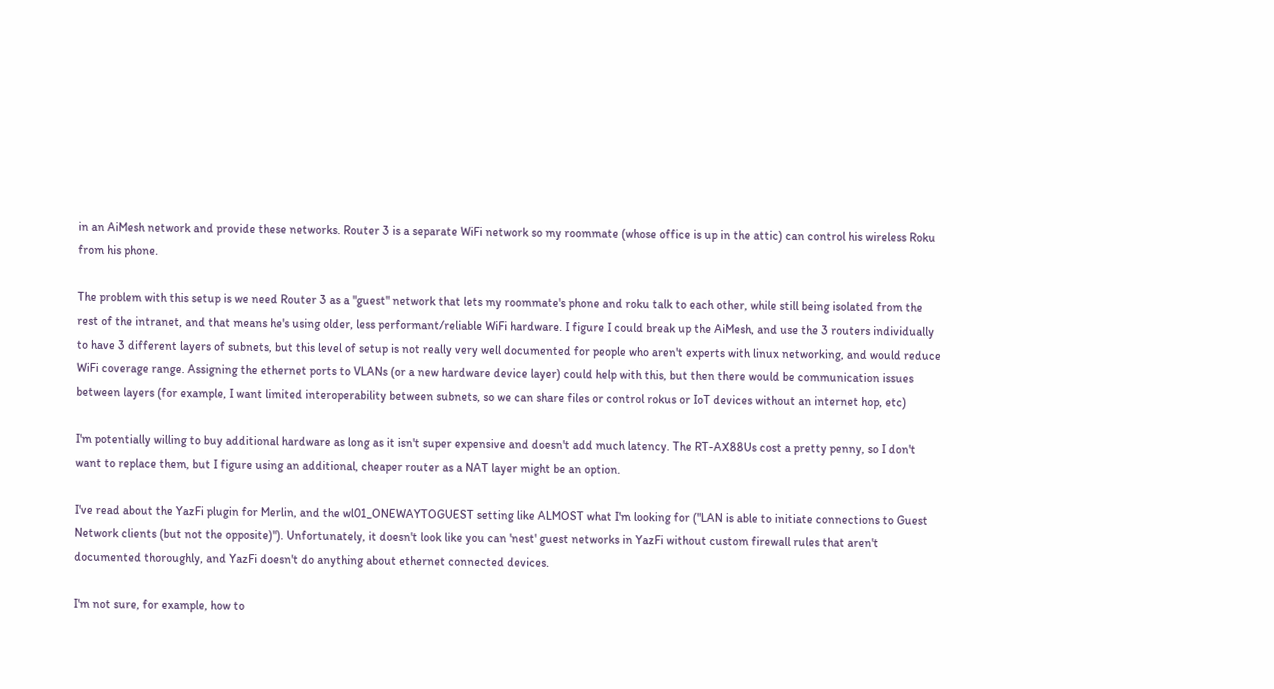in an AiMesh network and provide these networks. Router 3 is a separate WiFi network so my roommate (whose office is up in the attic) can control his wireless Roku from his phone.

The problem with this setup is we need Router 3 as a "guest" network that lets my roommate's phone and roku talk to each other, while still being isolated from the rest of the intranet, and that means he's using older, less performant/reliable WiFi hardware. I figure I could break up the AiMesh, and use the 3 routers individually to have 3 different layers of subnets, but this level of setup is not really very well documented for people who aren't experts with linux networking, and would reduce WiFi coverage range. Assigning the ethernet ports to VLANs (or a new hardware device layer) could help with this, but then there would be communication issues between layers (for example, I want limited interoperability between subnets, so we can share files or control rokus or IoT devices without an internet hop, etc)

I'm potentially willing to buy additional hardware as long as it isn't super expensive and doesn't add much latency. The RT-AX88Us cost a pretty penny, so I don't want to replace them, but I figure using an additional, cheaper router as a NAT layer might be an option.

I've read about the YazFi plugin for Merlin, and the wl01_ONEWAYTOGUEST setting like ALMOST what I'm looking for ("LAN is able to initiate connections to Guest Network clients (but not the opposite)"). Unfortunately, it doesn't look like you can 'nest' guest networks in YazFi without custom firewall rules that aren't documented thoroughly, and YazFi doesn't do anything about ethernet connected devices.

I'm not sure, for example, how to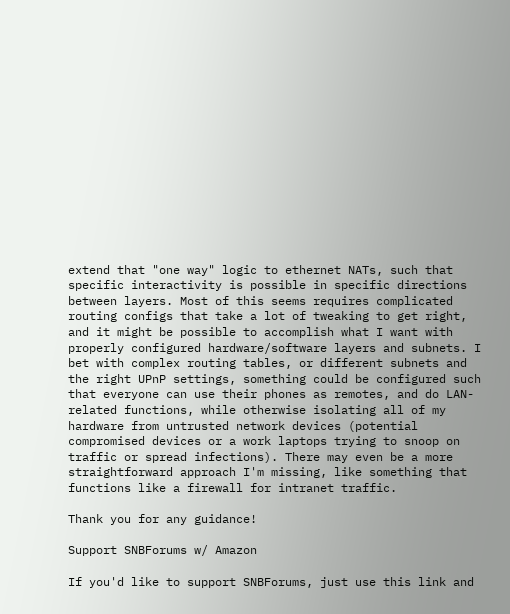extend that "one way" logic to ethernet NATs, such that specific interactivity is possible in specific directions between layers. Most of this seems requires complicated routing configs that take a lot of tweaking to get right, and it might be possible to accomplish what I want with properly configured hardware/software layers and subnets. I bet with complex routing tables, or different subnets and the right UPnP settings, something could be configured such that everyone can use their phones as remotes, and do LAN-related functions, while otherwise isolating all of my hardware from untrusted network devices (potential compromised devices or a work laptops trying to snoop on traffic or spread infections). There may even be a more straightforward approach I'm missing, like something that functions like a firewall for intranet traffic.

Thank you for any guidance!

Support SNBForums w/ Amazon

If you'd like to support SNBForums, just use this link and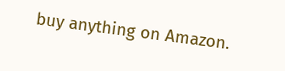buy anything on Amazon.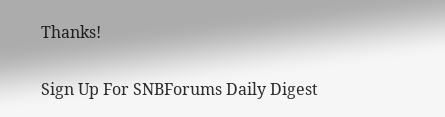Thanks!

Sign Up For SNBForums Daily Digest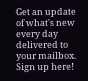Get an update of what's new every day delivered to your mailbox. Sign up here!